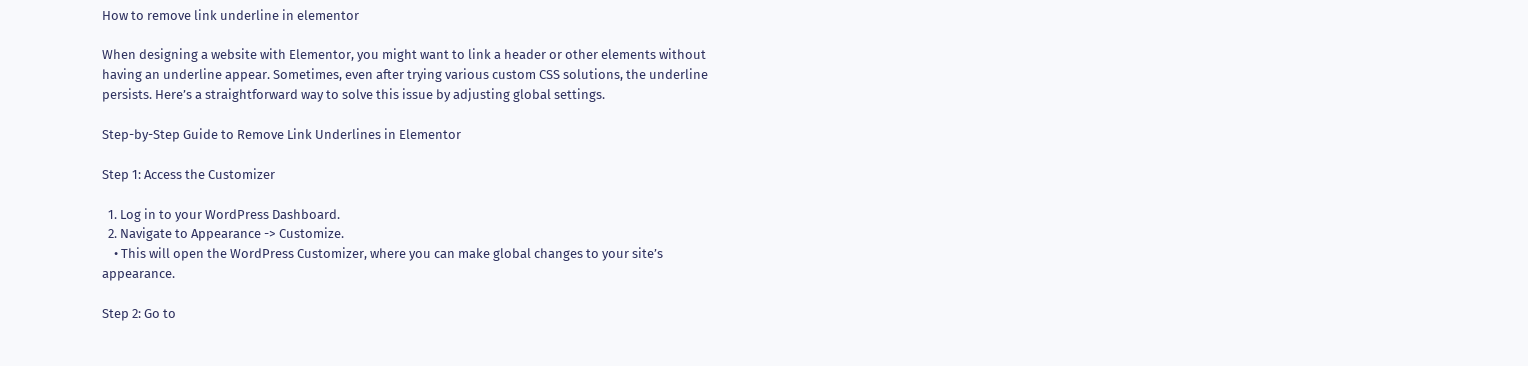How to remove link underline in elementor

When designing a website with Elementor, you might want to link a header or other elements without having an underline appear. Sometimes, even after trying various custom CSS solutions, the underline persists. Here’s a straightforward way to solve this issue by adjusting global settings.

Step-by-Step Guide to Remove Link Underlines in Elementor

Step 1: Access the Customizer

  1. Log in to your WordPress Dashboard.
  2. Navigate to Appearance -> Customize.
    • This will open the WordPress Customizer, where you can make global changes to your site’s appearance.

Step 2: Go to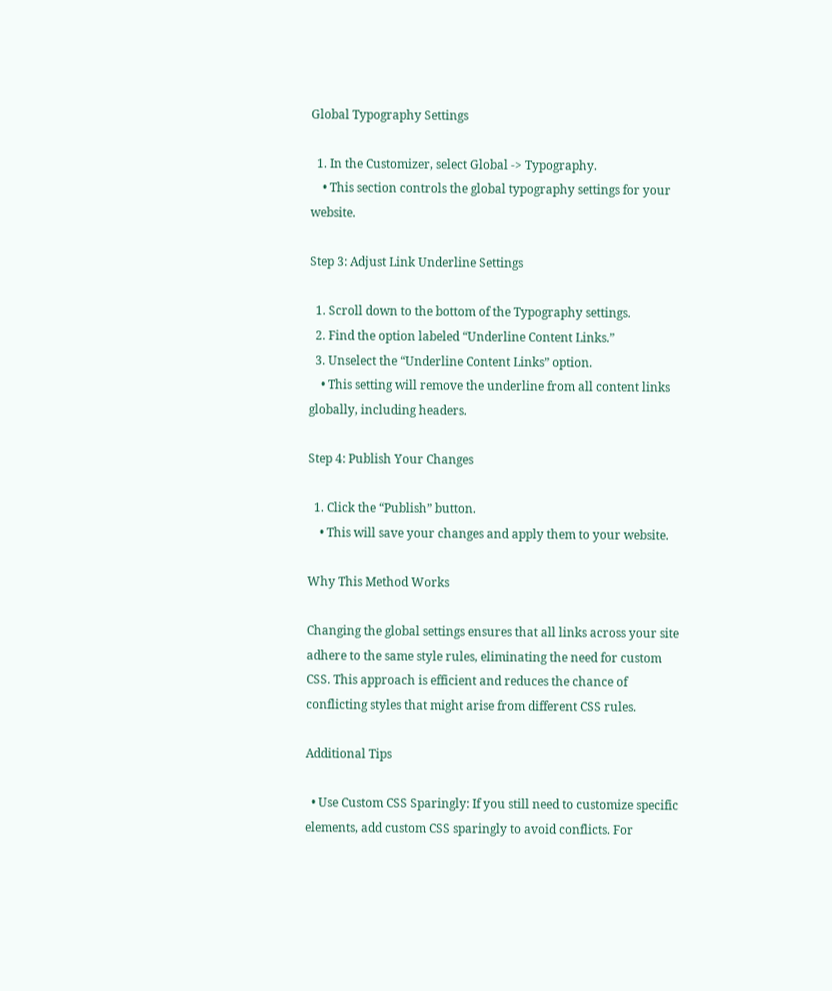Global Typography Settings

  1. In the Customizer, select Global -> Typography.
    • This section controls the global typography settings for your website.

Step 3: Adjust Link Underline Settings

  1. Scroll down to the bottom of the Typography settings.
  2. Find the option labeled “Underline Content Links.”
  3. Unselect the “Underline Content Links” option.
    • This setting will remove the underline from all content links globally, including headers.

Step 4: Publish Your Changes

  1. Click the “Publish” button.
    • This will save your changes and apply them to your website.

Why This Method Works

Changing the global settings ensures that all links across your site adhere to the same style rules, eliminating the need for custom CSS. This approach is efficient and reduces the chance of conflicting styles that might arise from different CSS rules.

Additional Tips

  • Use Custom CSS Sparingly: If you still need to customize specific elements, add custom CSS sparingly to avoid conflicts. For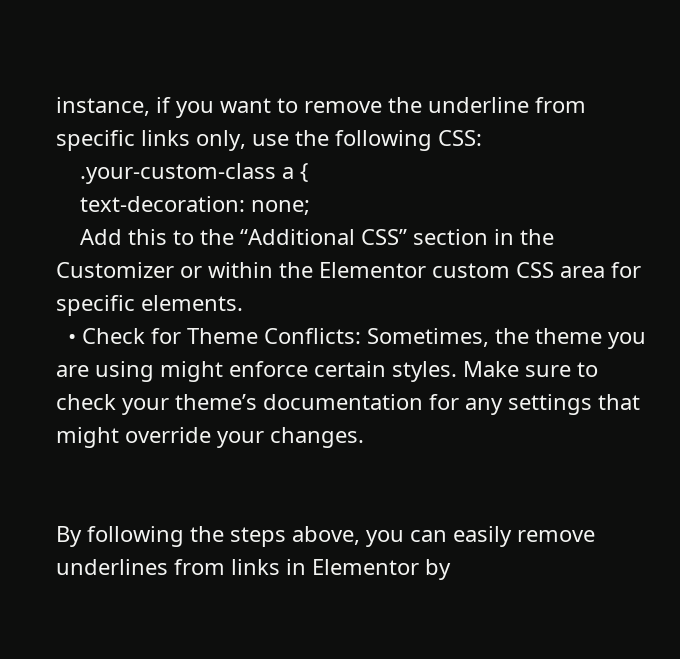instance, if you want to remove the underline from specific links only, use the following CSS:
    .your-custom-class a {
    text-decoration: none;
    Add this to the “Additional CSS” section in the Customizer or within the Elementor custom CSS area for specific elements.
  • Check for Theme Conflicts: Sometimes, the theme you are using might enforce certain styles. Make sure to check your theme’s documentation for any settings that might override your changes.


By following the steps above, you can easily remove underlines from links in Elementor by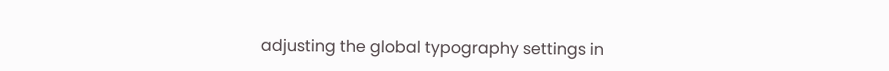adjusting the global typography settings in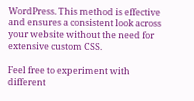WordPress. This method is effective and ensures a consistent look across your website without the need for extensive custom CSS.

Feel free to experiment with different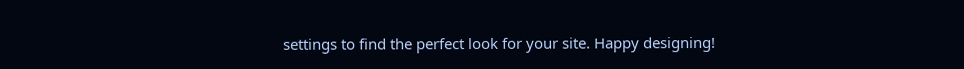settings to find the perfect look for your site. Happy designing!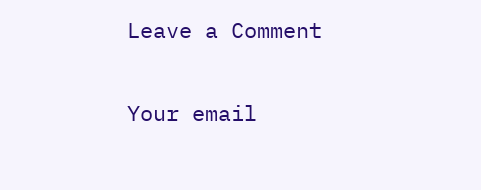Leave a Comment

Your email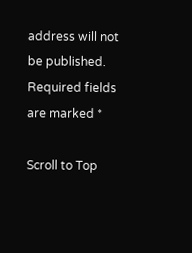address will not be published. Required fields are marked *

Scroll to Top